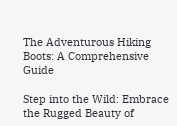The Adventurous Hiking Boots: A Comprehensive Guide

Step into the Wild: Embrace the Rugged Beauty of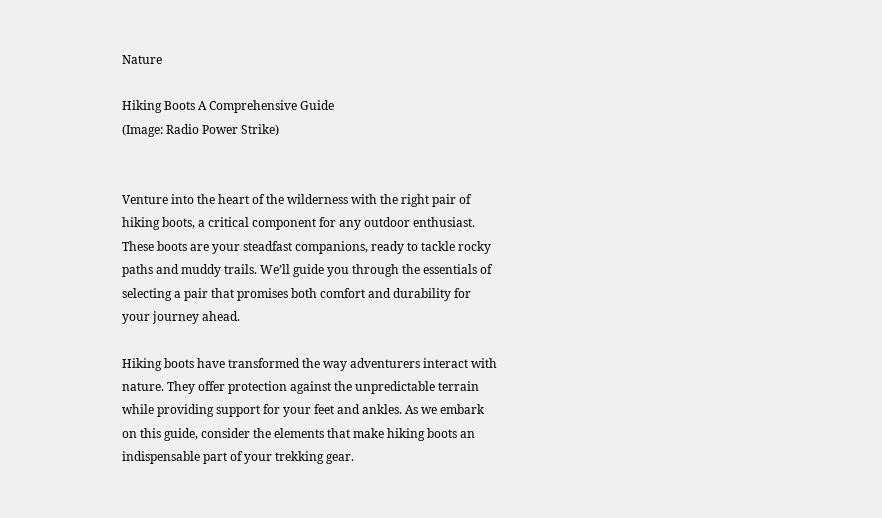Nature

Hiking Boots A Comprehensive Guide
(Image: Radio Power Strike)


Venture into the heart of the wilderness with the right pair of hiking boots, a critical component for any outdoor enthusiast. These boots are your steadfast companions, ready to tackle rocky paths and muddy trails. We’ll guide you through the essentials of selecting a pair that promises both comfort and durability for your journey ahead.

Hiking boots have transformed the way adventurers interact with nature. They offer protection against the unpredictable terrain while providing support for your feet and ankles. As we embark on this guide, consider the elements that make hiking boots an indispensable part of your trekking gear.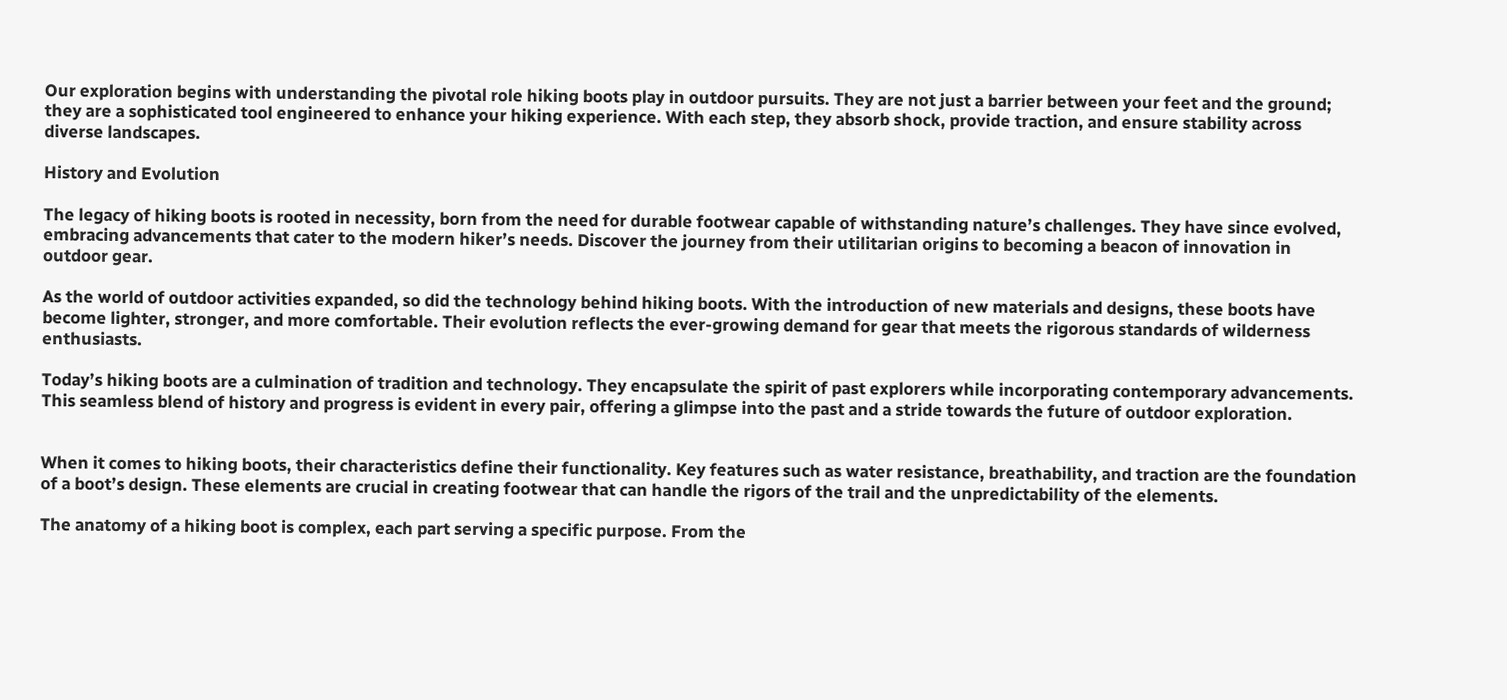Our exploration begins with understanding the pivotal role hiking boots play in outdoor pursuits. They are not just a barrier between your feet and the ground; they are a sophisticated tool engineered to enhance your hiking experience. With each step, they absorb shock, provide traction, and ensure stability across diverse landscapes.

History and Evolution

The legacy of hiking boots is rooted in necessity, born from the need for durable footwear capable of withstanding nature’s challenges. They have since evolved, embracing advancements that cater to the modern hiker’s needs. Discover the journey from their utilitarian origins to becoming a beacon of innovation in outdoor gear.

As the world of outdoor activities expanded, so did the technology behind hiking boots. With the introduction of new materials and designs, these boots have become lighter, stronger, and more comfortable. Their evolution reflects the ever-growing demand for gear that meets the rigorous standards of wilderness enthusiasts.

Today’s hiking boots are a culmination of tradition and technology. They encapsulate the spirit of past explorers while incorporating contemporary advancements. This seamless blend of history and progress is evident in every pair, offering a glimpse into the past and a stride towards the future of outdoor exploration.


When it comes to hiking boots, their characteristics define their functionality. Key features such as water resistance, breathability, and traction are the foundation of a boot’s design. These elements are crucial in creating footwear that can handle the rigors of the trail and the unpredictability of the elements.

The anatomy of a hiking boot is complex, each part serving a specific purpose. From the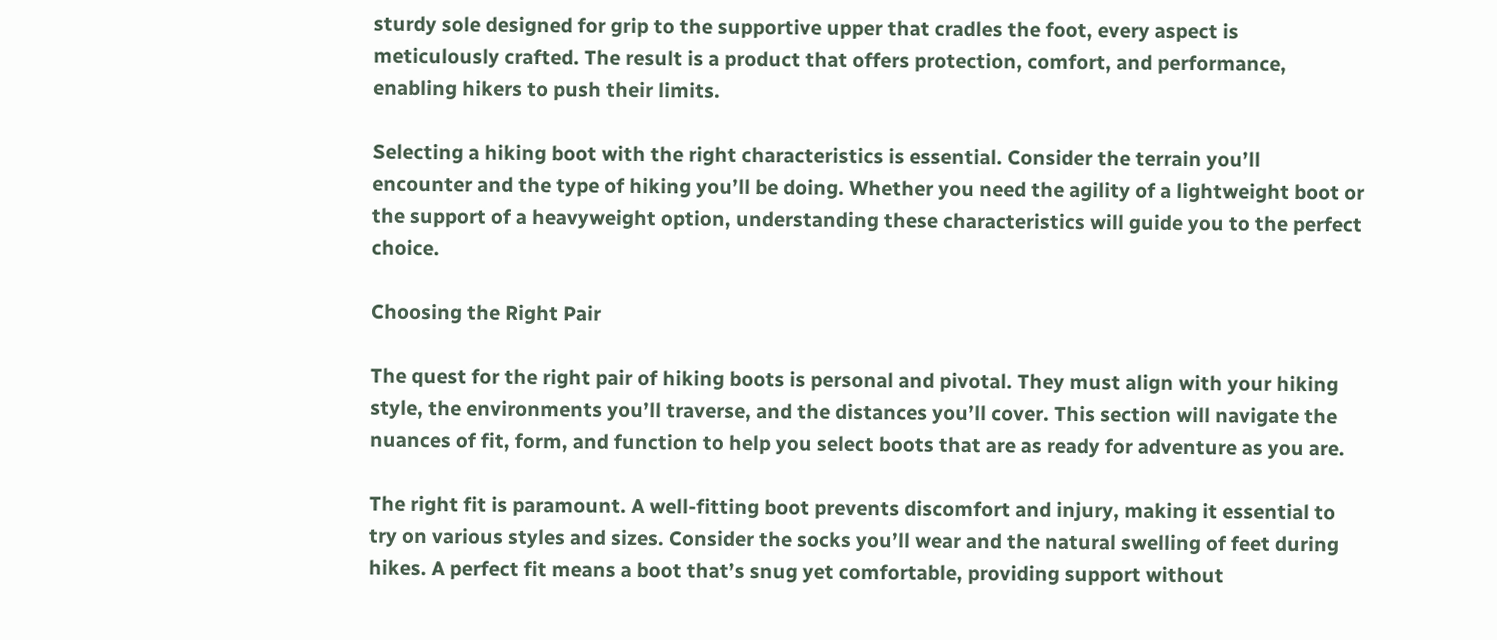sturdy sole designed for grip to the supportive upper that cradles the foot, every aspect is meticulously crafted. The result is a product that offers protection, comfort, and performance, enabling hikers to push their limits.

Selecting a hiking boot with the right characteristics is essential. Consider the terrain you’ll encounter and the type of hiking you’ll be doing. Whether you need the agility of a lightweight boot or the support of a heavyweight option, understanding these characteristics will guide you to the perfect choice.

Choosing the Right Pair

The quest for the right pair of hiking boots is personal and pivotal. They must align with your hiking style, the environments you’ll traverse, and the distances you’ll cover. This section will navigate the nuances of fit, form, and function to help you select boots that are as ready for adventure as you are.

The right fit is paramount. A well-fitting boot prevents discomfort and injury, making it essential to try on various styles and sizes. Consider the socks you’ll wear and the natural swelling of feet during hikes. A perfect fit means a boot that’s snug yet comfortable, providing support without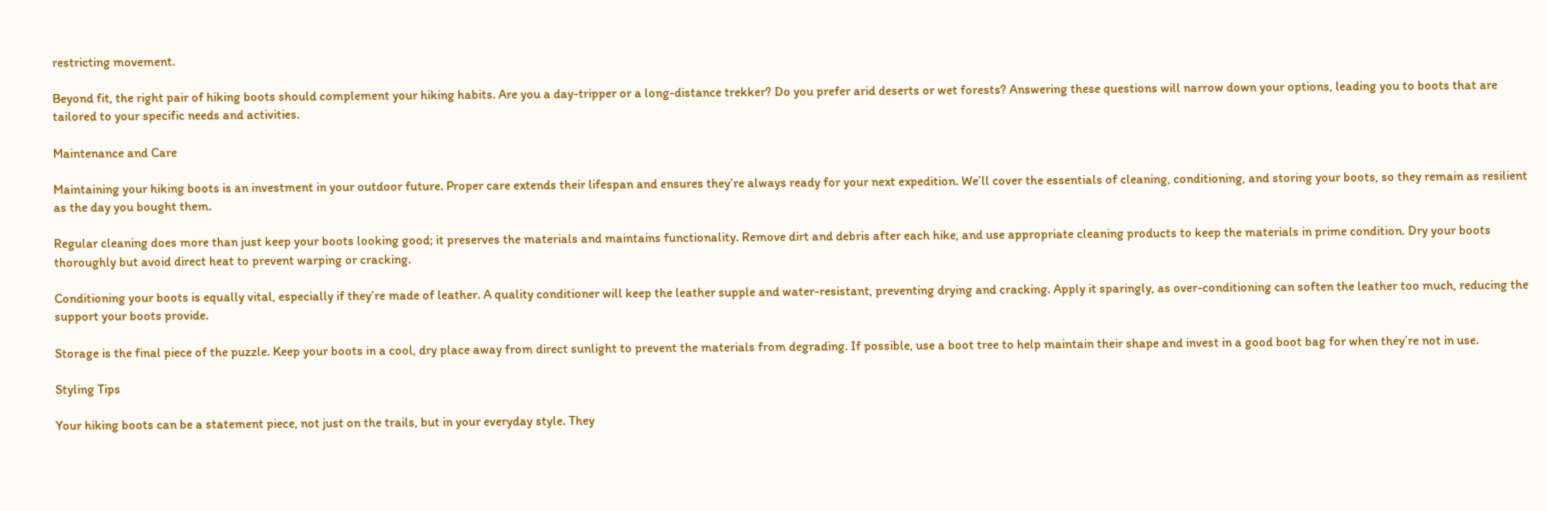restricting movement.

Beyond fit, the right pair of hiking boots should complement your hiking habits. Are you a day-tripper or a long-distance trekker? Do you prefer arid deserts or wet forests? Answering these questions will narrow down your options, leading you to boots that are tailored to your specific needs and activities.

Maintenance and Care

Maintaining your hiking boots is an investment in your outdoor future. Proper care extends their lifespan and ensures they’re always ready for your next expedition. We’ll cover the essentials of cleaning, conditioning, and storing your boots, so they remain as resilient as the day you bought them.

Regular cleaning does more than just keep your boots looking good; it preserves the materials and maintains functionality. Remove dirt and debris after each hike, and use appropriate cleaning products to keep the materials in prime condition. Dry your boots thoroughly but avoid direct heat to prevent warping or cracking.

Conditioning your boots is equally vital, especially if they’re made of leather. A quality conditioner will keep the leather supple and water-resistant, preventing drying and cracking. Apply it sparingly, as over-conditioning can soften the leather too much, reducing the support your boots provide.

Storage is the final piece of the puzzle. Keep your boots in a cool, dry place away from direct sunlight to prevent the materials from degrading. If possible, use a boot tree to help maintain their shape and invest in a good boot bag for when they’re not in use.

Styling Tips

Your hiking boots can be a statement piece, not just on the trails, but in your everyday style. They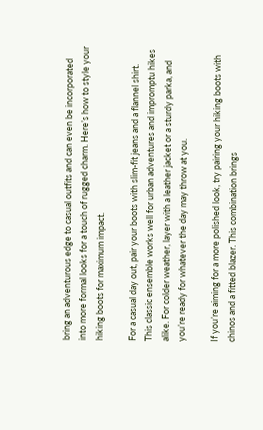bring an adventurous edge to casual outfits and can even be incorporated into more formal looks for a touch of rugged charm. Here’s how to style your hiking boots for maximum impact.

For a casual day out, pair your boots with slim-fit jeans and a flannel shirt. This classic ensemble works well for urban adventures and impromptu hikes alike. For colder weather, layer with a leather jacket or a sturdy parka, and you’re ready for whatever the day may throw at you.

If you’re aiming for a more polished look, try pairing your hiking boots with chinos and a fitted blazer. This combination brings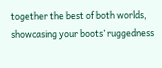together the best of both worlds, showcasing your boots’ ruggedness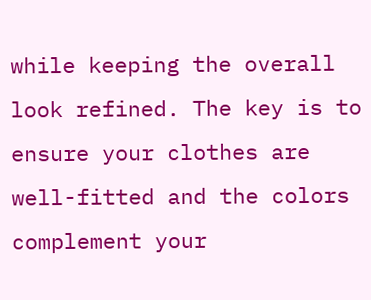while keeping the overall look refined. The key is to ensure your clothes are well-fitted and the colors complement your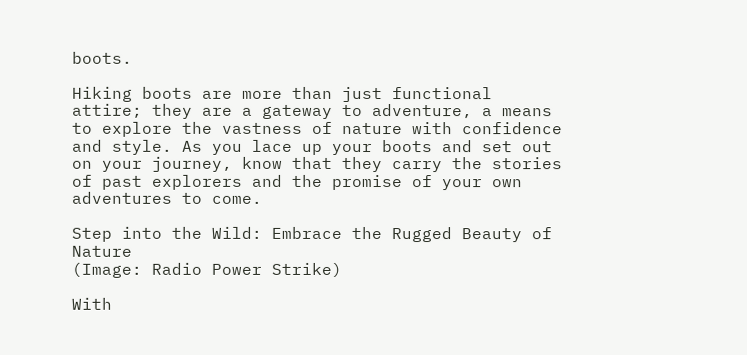boots.

Hiking boots are more than just functional attire; they are a gateway to adventure, a means to explore the vastness of nature with confidence and style. As you lace up your boots and set out on your journey, know that they carry the stories of past explorers and the promise of your own adventures to come.

Step into the Wild: Embrace the Rugged Beauty of Nature
(Image: Radio Power Strike)

With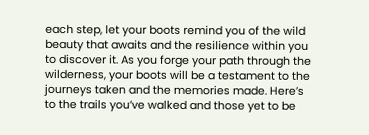each step, let your boots remind you of the wild beauty that awaits and the resilience within you to discover it. As you forge your path through the wilderness, your boots will be a testament to the journeys taken and the memories made. Here’s to the trails you’ve walked and those yet to be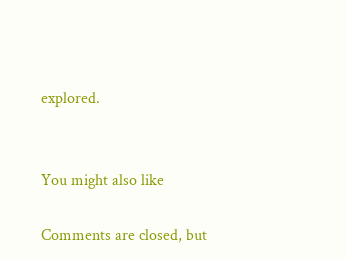explored.


You might also like

Comments are closed, but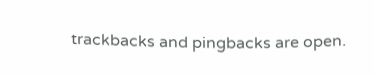trackbacks and pingbacks are open.